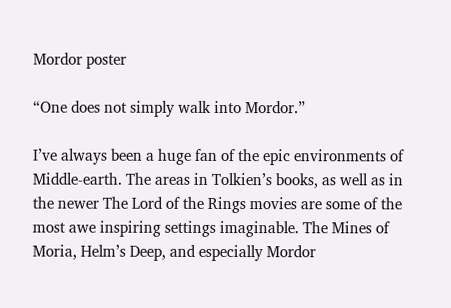Mordor poster

“One does not simply walk into Mordor.”

I’ve always been a huge fan of the epic environments of Middle-earth. The areas in Tolkien’s books, as well as in the newer The Lord of the Rings movies are some of the most awe inspiring settings imaginable. The Mines of Moria, Helm’s Deep, and especially Mordor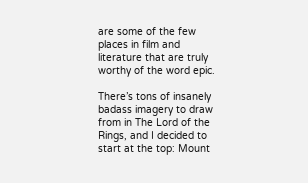are some of the few places in film and literature that are truly worthy of the word epic.

There’s tons of insanely badass imagery to draw from in The Lord of the Rings, and I decided to start at the top: Mount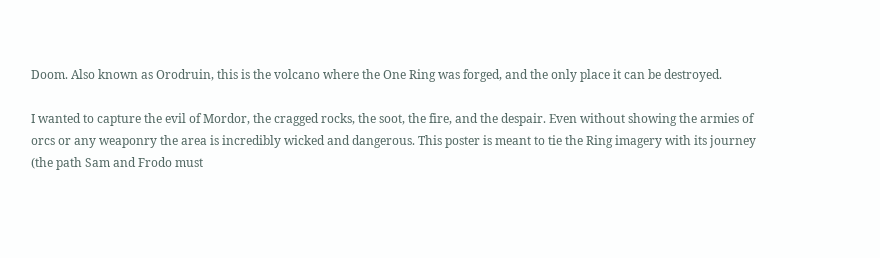Doom. Also known as Orodruin, this is the volcano where the One Ring was forged, and the only place it can be destroyed.

I wanted to capture the evil of Mordor, the cragged rocks, the soot, the fire, and the despair. Even without showing the armies of orcs or any weaponry the area is incredibly wicked and dangerous. This poster is meant to tie the Ring imagery with its journey (the path Sam and Frodo must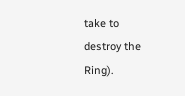take to destroy the Ring).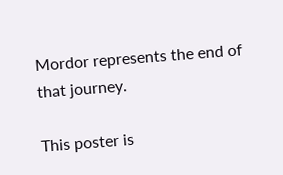Mordor represents the end of that journey.

This poster is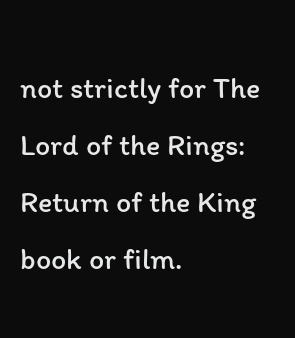not strictly for The Lord of the Rings: Return of the King book or film.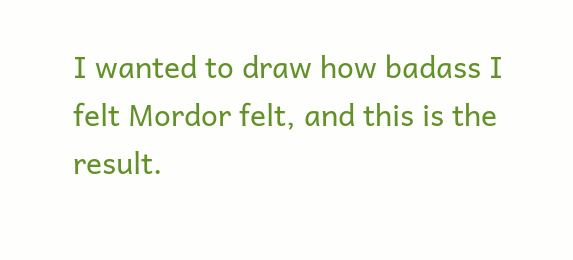I wanted to draw how badass I felt Mordor felt, and this is the result.